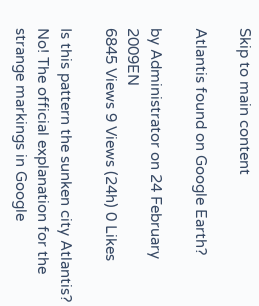Skip to main content

Atlantis found on Google Earth?

by Administrator on 24 February 2009EN
6845 Views 9 Views (24h) 0 Likes

Is this pattern the sunken city Atlantis? No! The official explanation for the strange markings in Google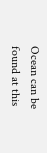Ocean can be found at this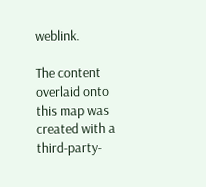weblink.

The content overlaid onto this map was created with a third-party-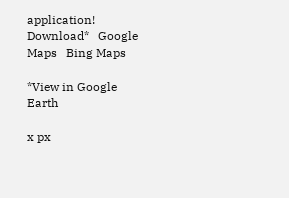application!
Download*   Google Maps   Bing Maps

*View in Google Earth

x px